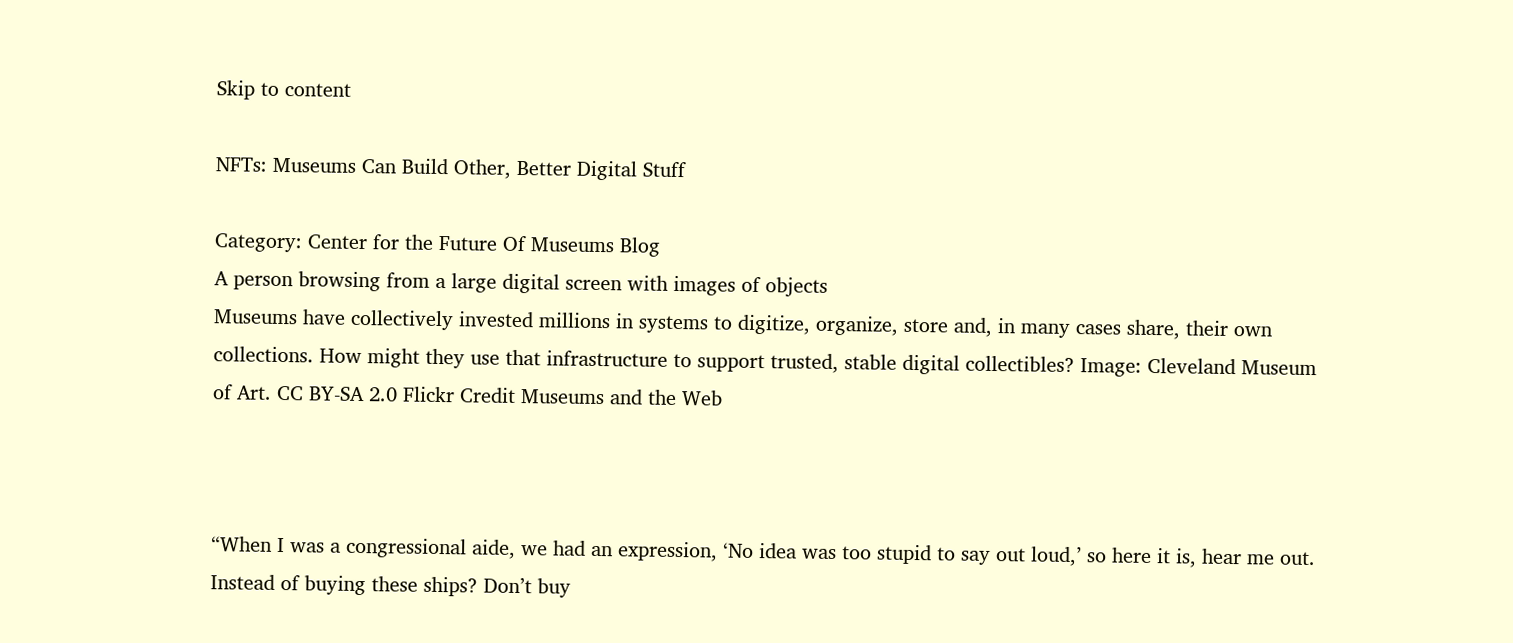Skip to content

NFTs: Museums Can Build Other, Better Digital Stuff

Category: Center for the Future Of Museums Blog
A person browsing from a large digital screen with images of objects
Museums have collectively invested millions in systems to digitize, organize, store and, in many cases share, their own collections. How might they use that infrastructure to support trusted, stable digital collectibles? Image: Cleveland Museum of Art. CC BY-SA 2.0 Flickr Credit Museums and the Web



“When I was a congressional aide, we had an expression, ‘No idea was too stupid to say out loud,’ so here it is, hear me out. Instead of buying these ships? Don’t buy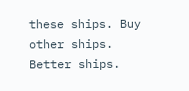these ships. Buy other ships. Better ships.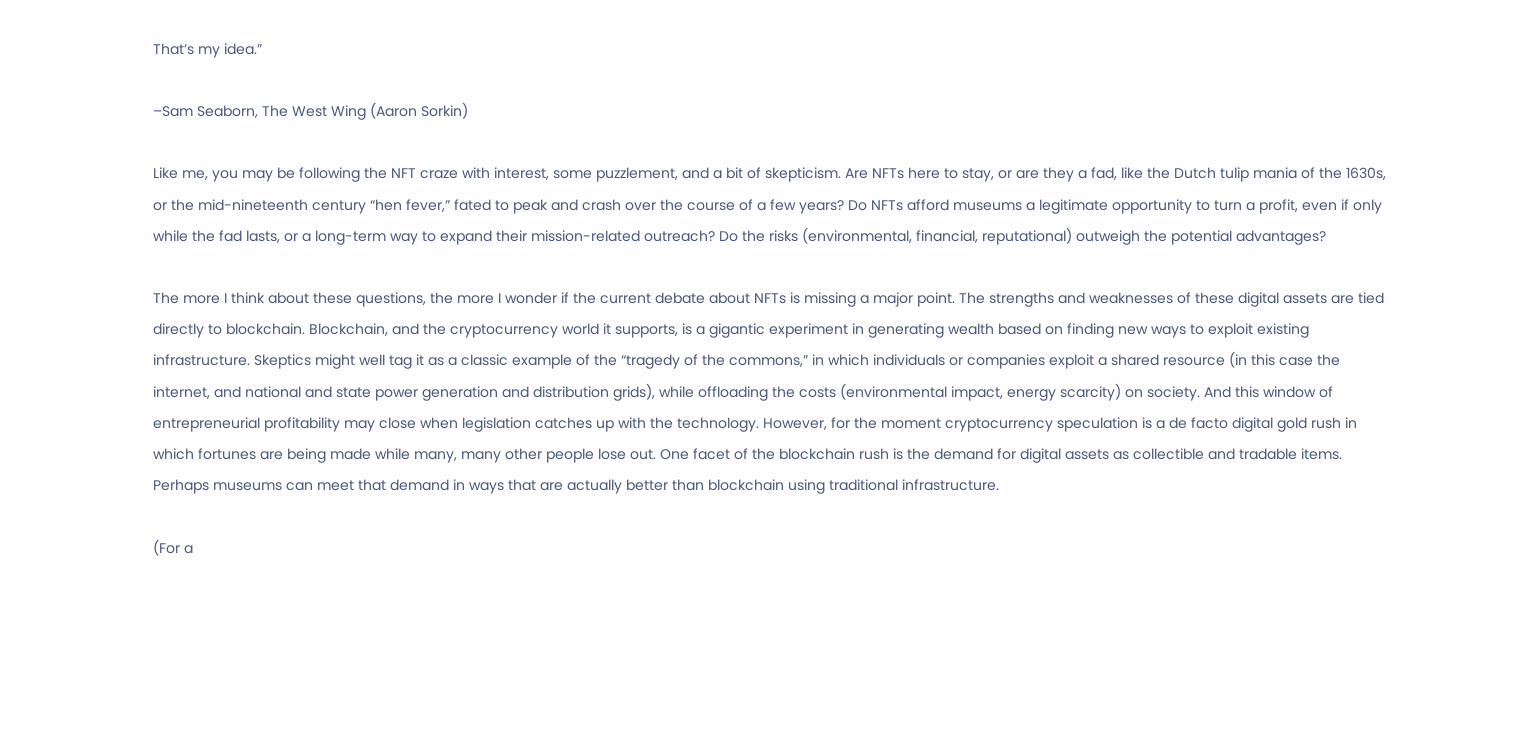That’s my idea.”

–Sam Seaborn, The West Wing (Aaron Sorkin)

Like me, you may be following the NFT craze with interest, some puzzlement, and a bit of skepticism. Are NFTs here to stay, or are they a fad, like the Dutch tulip mania of the 1630s, or the mid-nineteenth century “hen fever,” fated to peak and crash over the course of a few years? Do NFTs afford museums a legitimate opportunity to turn a profit, even if only while the fad lasts, or a long-term way to expand their mission-related outreach? Do the risks (environmental, financial, reputational) outweigh the potential advantages?

The more I think about these questions, the more I wonder if the current debate about NFTs is missing a major point. The strengths and weaknesses of these digital assets are tied directly to blockchain. Blockchain, and the cryptocurrency world it supports, is a gigantic experiment in generating wealth based on finding new ways to exploit existing infrastructure. Skeptics might well tag it as a classic example of the “tragedy of the commons,” in which individuals or companies exploit a shared resource (in this case the internet, and national and state power generation and distribution grids), while offloading the costs (environmental impact, energy scarcity) on society. And this window of entrepreneurial profitability may close when legislation catches up with the technology. However, for the moment cryptocurrency speculation is a de facto digital gold rush in which fortunes are being made while many, many other people lose out. One facet of the blockchain rush is the demand for digital assets as collectible and tradable items. Perhaps museums can meet that demand in ways that are actually better than blockchain using traditional infrastructure.

(For a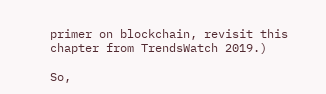primer on blockchain, revisit this chapter from TrendsWatch 2019.)

So,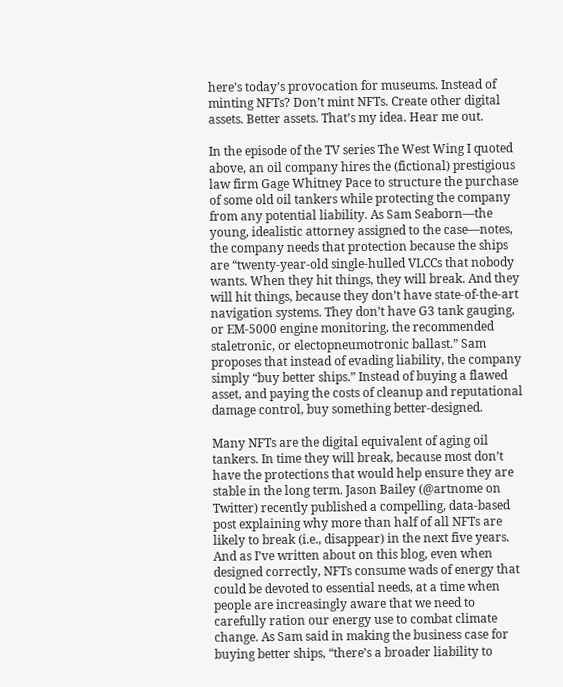here’s today’s provocation for museums. Instead of minting NFTs? Don’t mint NFTs. Create other digital assets. Better assets. That’s my idea. Hear me out.

In the episode of the TV series The West Wing I quoted above, an oil company hires the (fictional) prestigious law firm Gage Whitney Pace to structure the purchase of some old oil tankers while protecting the company from any potential liability. As Sam Seaborn—the young, idealistic attorney assigned to the case—notes, the company needs that protection because the ships are “twenty-year-old single-hulled VLCCs that nobody wants. When they hit things, they will break. And they will hit things, because they don’t have state-of-the-art navigation systems. They don’t have G3 tank gauging, or EM-5000 engine monitoring, the recommended staletronic, or electopneumotronic ballast.” Sam proposes that instead of evading liability, the company simply “buy better ships.” Instead of buying a flawed asset, and paying the costs of cleanup and reputational damage control, buy something better-designed.

Many NFTs are the digital equivalent of aging oil tankers. In time they will break, because most don’t have the protections that would help ensure they are stable in the long term. Jason Bailey (@artnome on Twitter) recently published a compelling, data-based post explaining why more than half of all NFTs are likely to break (i.e., disappear) in the next five years. And as I’ve written about on this blog, even when designed correctly, NFTs consume wads of energy that could be devoted to essential needs, at a time when people are increasingly aware that we need to carefully ration our energy use to combat climate change. As Sam said in making the business case for buying better ships, “there’s a broader liability to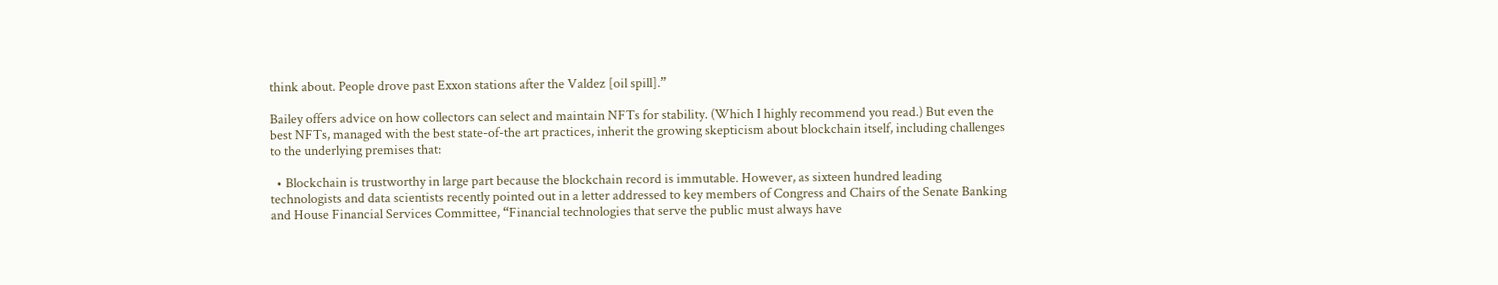think about. People drove past Exxon stations after the Valdez [oil spill].”

Bailey offers advice on how collectors can select and maintain NFTs for stability. (Which I highly recommend you read.) But even the best NFTs, managed with the best state-of-the art practices, inherit the growing skepticism about blockchain itself, including challenges to the underlying premises that:

  • Blockchain is trustworthy in large part because the blockchain record is immutable. However, as sixteen hundred leading technologists and data scientists recently pointed out in a letter addressed to key members of Congress and Chairs of the Senate Banking and House Financial Services Committee, “Financial technologies that serve the public must always have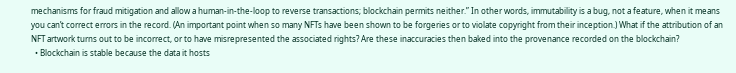mechanisms for fraud mitigation and allow a human-in-the-loop to reverse transactions; blockchain permits neither.” In other words, immutability is a bug, not a feature, when it means you can’t correct errors in the record. (An important point when so many NFTs have been shown to be forgeries or to violate copyright from their inception.) What if the attribution of an NFT artwork turns out to be incorrect, or to have misrepresented the associated rights? Are these inaccuracies then baked into the provenance recorded on the blockchain?
  • Blockchain is stable because the data it hosts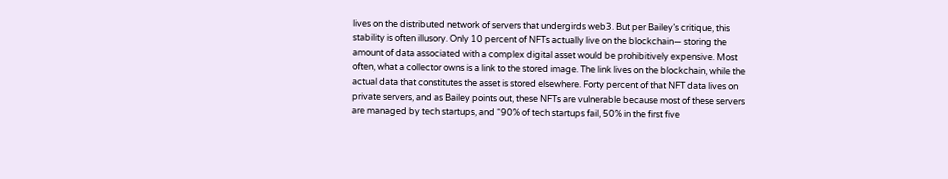lives on the distributed network of servers that undergirds web3. But per Bailey’s critique, this stability is often illusory. Only 10 percent of NFTs actually live on the blockchain— storing the amount of data associated with a complex digital asset would be prohibitively expensive. Most often, what a collector owns is a link to the stored image. The link lives on the blockchain, while the actual data that constitutes the asset is stored elsewhere. Forty percent of that NFT data lives on private servers, and as Bailey points out, these NFTs are vulnerable because most of these servers are managed by tech startups, and “90% of tech startups fail, 50% in the first five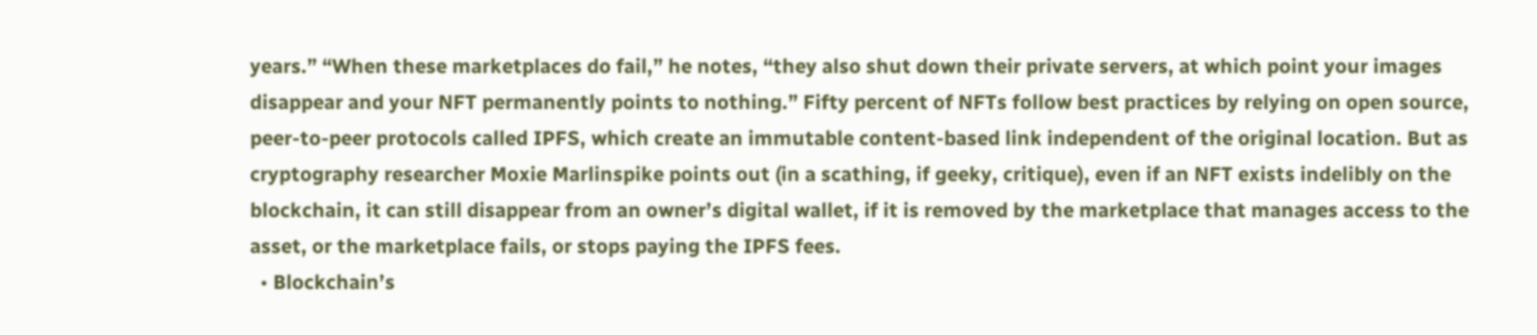years.” “When these marketplaces do fail,” he notes, “they also shut down their private servers, at which point your images disappear and your NFT permanently points to nothing.” Fifty percent of NFTs follow best practices by relying on open source, peer-to-peer protocols called IPFS, which create an immutable content-based link independent of the original location. But as cryptography researcher Moxie Marlinspike points out (in a scathing, if geeky, critique), even if an NFT exists indelibly on the blockchain, it can still disappear from an owner’s digital wallet, if it is removed by the marketplace that manages access to the asset, or the marketplace fails, or stops paying the IPFS fees.
  • Blockchain’s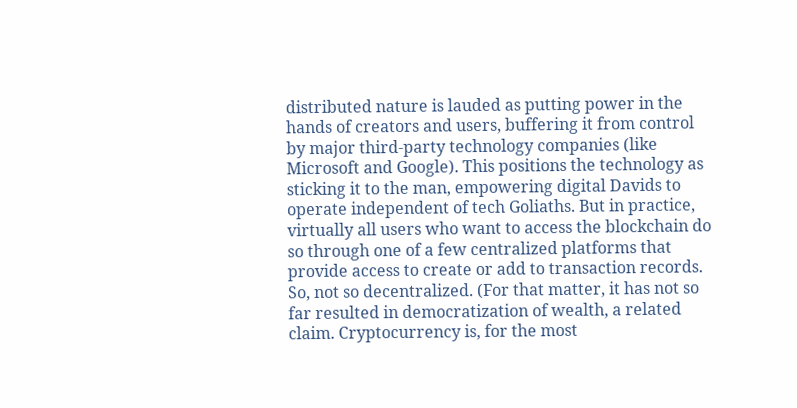distributed nature is lauded as putting power in the hands of creators and users, buffering it from control by major third-party technology companies (like Microsoft and Google). This positions the technology as sticking it to the man, empowering digital Davids to operate independent of tech Goliaths. But in practice, virtually all users who want to access the blockchain do so through one of a few centralized platforms that provide access to create or add to transaction records. So, not so decentralized. (For that matter, it has not so far resulted in democratization of wealth, a related claim. Cryptocurrency is, for the most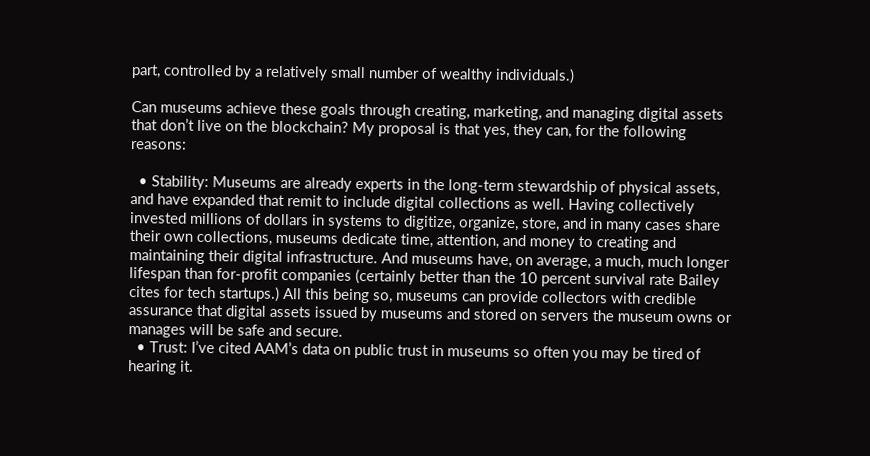part, controlled by a relatively small number of wealthy individuals.)

Can museums achieve these goals through creating, marketing, and managing digital assets that don’t live on the blockchain? My proposal is that yes, they can, for the following reasons:

  • Stability: Museums are already experts in the long-term stewardship of physical assets, and have expanded that remit to include digital collections as well. Having collectively invested millions of dollars in systems to digitize, organize, store, and in many cases share their own collections, museums dedicate time, attention, and money to creating and maintaining their digital infrastructure. And museums have, on average, a much, much longer lifespan than for-profit companies (certainly better than the 10 percent survival rate Bailey cites for tech startups.) All this being so, museums can provide collectors with credible assurance that digital assets issued by museums and stored on servers the museum owns or manages will be safe and secure.
  • Trust: I’ve cited AAM’s data on public trust in museums so often you may be tired of hearing it.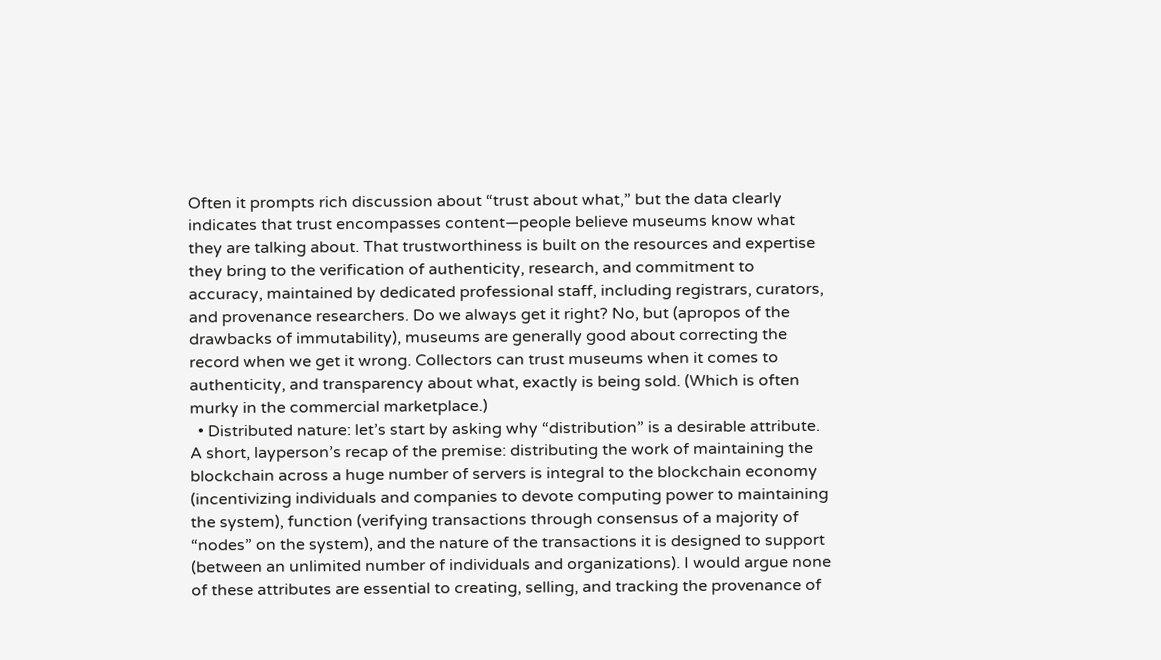Often it prompts rich discussion about “trust about what,” but the data clearly indicates that trust encompasses content—people believe museums know what they are talking about. That trustworthiness is built on the resources and expertise they bring to the verification of authenticity, research, and commitment to accuracy, maintained by dedicated professional staff, including registrars, curators, and provenance researchers. Do we always get it right? No, but (apropos of the drawbacks of immutability), museums are generally good about correcting the record when we get it wrong. Collectors can trust museums when it comes to authenticity, and transparency about what, exactly is being sold. (Which is often murky in the commercial marketplace.)
  • Distributed nature: let’s start by asking why “distribution” is a desirable attribute. A short, layperson’s recap of the premise: distributing the work of maintaining the blockchain across a huge number of servers is integral to the blockchain economy (incentivizing individuals and companies to devote computing power to maintaining the system), function (verifying transactions through consensus of a majority of “nodes” on the system), and the nature of the transactions it is designed to support (between an unlimited number of individuals and organizations). I would argue none of these attributes are essential to creating, selling, and tracking the provenance of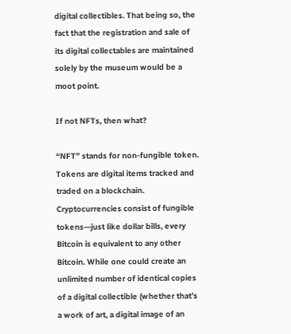digital collectibles. That being so, the fact that the registration and sale of its digital collectables are maintained solely by the museum would be a moot point.

If not NFTs, then what?

“NFT” stands for non-fungible token. Tokens are digital items tracked and traded on a blockchain. Cryptocurrencies consist of fungible tokens—just like dollar bills, every Bitcoin is equivalent to any other Bitcoin. While one could create an unlimited number of identical copies of a digital collectible (whether that’s a work of art, a digital image of an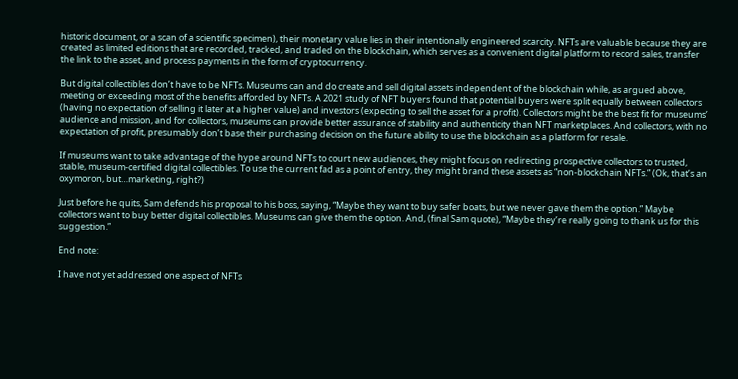historic document, or a scan of a scientific specimen), their monetary value lies in their intentionally engineered scarcity. NFTs are valuable because they are created as limited editions that are recorded, tracked, and traded on the blockchain, which serves as a convenient digital platform to record sales, transfer the link to the asset, and process payments in the form of cryptocurrency.

But digital collectibles don’t have to be NFTs. Museums can and do create and sell digital assets independent of the blockchain while, as argued above, meeting or exceeding most of the benefits afforded by NFTs. A 2021 study of NFT buyers found that potential buyers were split equally between collectors (having no expectation of selling it later at a higher value) and investors (expecting to sell the asset for a profit). Collectors might be the best fit for museums’ audience and mission, and for collectors, museums can provide better assurance of stability and authenticity than NFT marketplaces. And collectors, with no expectation of profit, presumably don’t base their purchasing decision on the future ability to use the blockchain as a platform for resale.

If museums want to take advantage of the hype around NFTs to court new audiences, they might focus on redirecting prospective collectors to trusted, stable, museum-certified digital collectibles. To use the current fad as a point of entry, they might brand these assets as “non-blockchain NFTs.” (Ok, that’s an oxymoron, but…marketing, right?)

Just before he quits, Sam defends his proposal to his boss, saying, “Maybe they want to buy safer boats, but we never gave them the option.” Maybe collectors want to buy better digital collectibles. Museums can give them the option. And, (final Sam quote), “Maybe they’re really going to thank us for this suggestion.”

End note:

I have not yet addressed one aspect of NFTs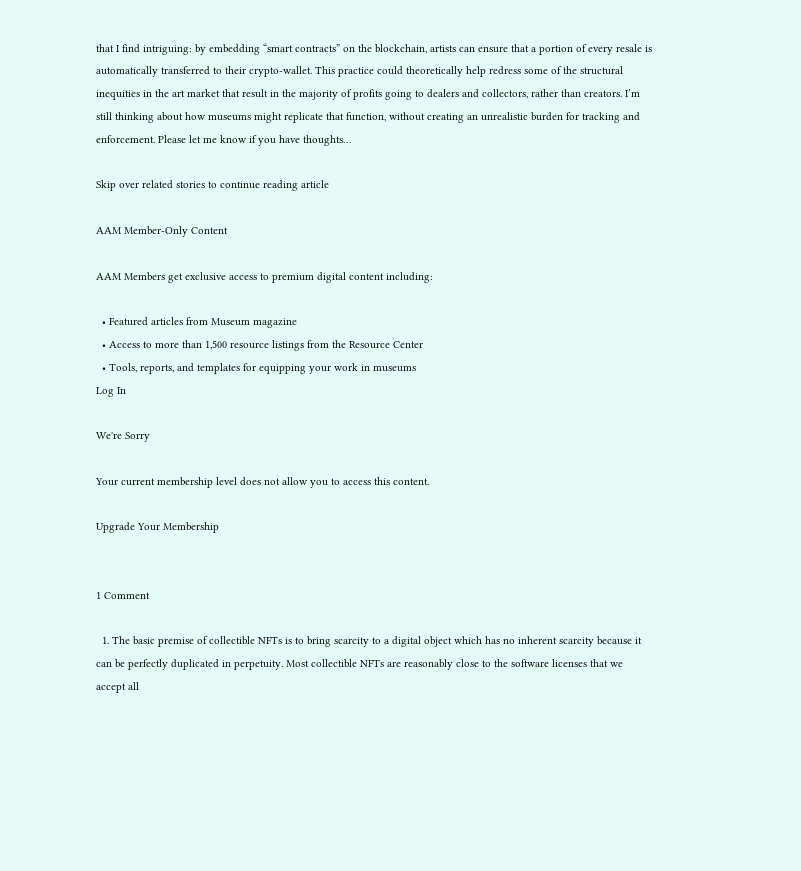that I find intriguing: by embedding “smart contracts” on the blockchain, artists can ensure that a portion of every resale is automatically transferred to their crypto-wallet. This practice could theoretically help redress some of the structural inequities in the art market that result in the majority of profits going to dealers and collectors, rather than creators. I’m still thinking about how museums might replicate that function, without creating an unrealistic burden for tracking and enforcement. Please let me know if you have thoughts…

Skip over related stories to continue reading article

AAM Member-Only Content

AAM Members get exclusive access to premium digital content including:

  • Featured articles from Museum magazine
  • Access to more than 1,500 resource listings from the Resource Center
  • Tools, reports, and templates for equipping your work in museums
Log In

We're Sorry

Your current membership level does not allow you to access this content.

Upgrade Your Membership


1 Comment

  1. The basic premise of collectible NFTs is to bring scarcity to a digital object which has no inherent scarcity because it can be perfectly duplicated in perpetuity. Most collectible NFTs are reasonably close to the software licenses that we accept all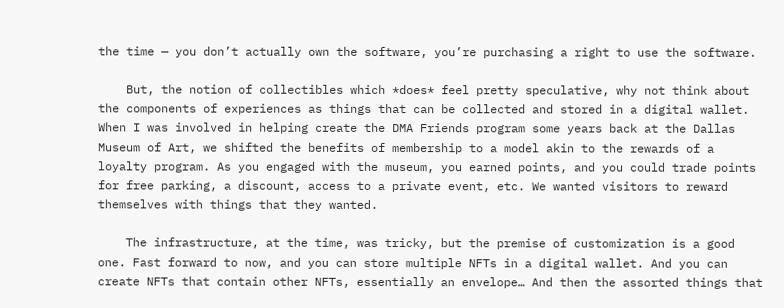the time — you don’t actually own the software, you’re purchasing a right to use the software.

    But, the notion of collectibles which *does* feel pretty speculative, why not think about the components of experiences as things that can be collected and stored in a digital wallet. When I was involved in helping create the DMA Friends program some years back at the Dallas Museum of Art, we shifted the benefits of membership to a model akin to the rewards of a loyalty program. As you engaged with the museum, you earned points, and you could trade points for free parking, a discount, access to a private event, etc. We wanted visitors to reward themselves with things that they wanted.

    The infrastructure, at the time, was tricky, but the premise of customization is a good one. Fast forward to now, and you can store multiple NFTs in a digital wallet. And you can create NFTs that contain other NFTs, essentially an envelope… And then the assorted things that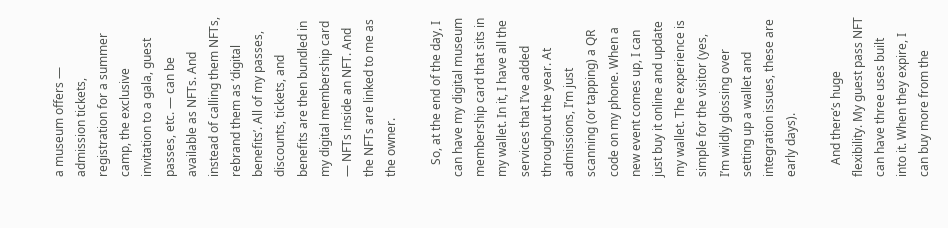a museum offers — admission tickets, registration for a summer camp, the exclusive invitation to a gala, guest passes, etc. — can be available as NFTs. And instead of calling them NFTs, rebrand them as ‘digital benefits’. All of my passes, discounts, tickets, and benefits are then bundled in my digital membership card — NFTs inside an NFT. And the NFTs are linked to me as the owner.

    So, at the end of the day, I can have my digital museum membership card that sits in my wallet. In it, I have all the services that I’ve added throughout the year. At admissions, I’m just scanning (or tapping) a QR code on my phone. When a new event comes up, I can just buy it online and update my wallet. The experience is simple for the visitor (yes, I’m wildly glossing over setting up a wallet and integration issues, these are early days).

    And there’s huge flexibility. My guest pass NFT can have three uses built into it. When they expire, I can buy more from the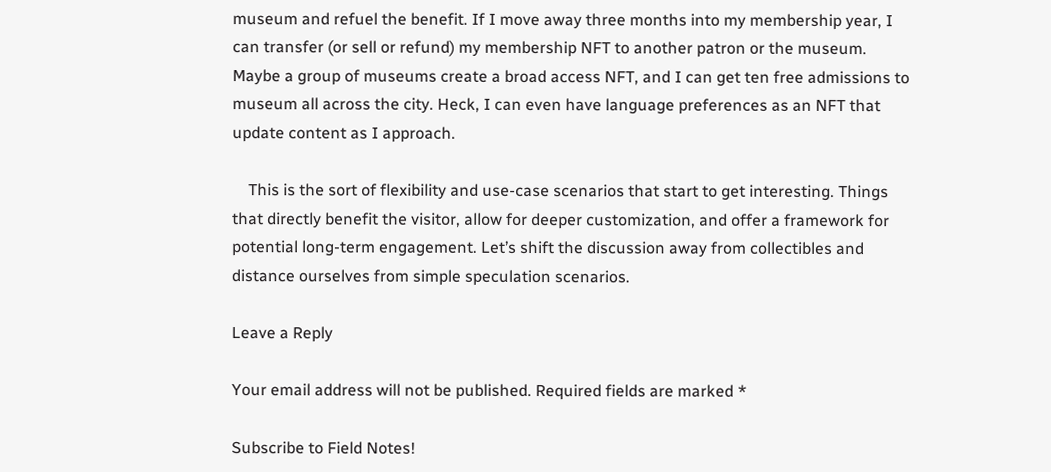museum and refuel the benefit. If I move away three months into my membership year, I can transfer (or sell or refund) my membership NFT to another patron or the museum. Maybe a group of museums create a broad access NFT, and I can get ten free admissions to museum all across the city. Heck, I can even have language preferences as an NFT that update content as I approach.

    This is the sort of flexibility and use-case scenarios that start to get interesting. Things that directly benefit the visitor, allow for deeper customization, and offer a framework for potential long-term engagement. Let’s shift the discussion away from collectibles and distance ourselves from simple speculation scenarios.

Leave a Reply

Your email address will not be published. Required fields are marked *

Subscribe to Field Notes!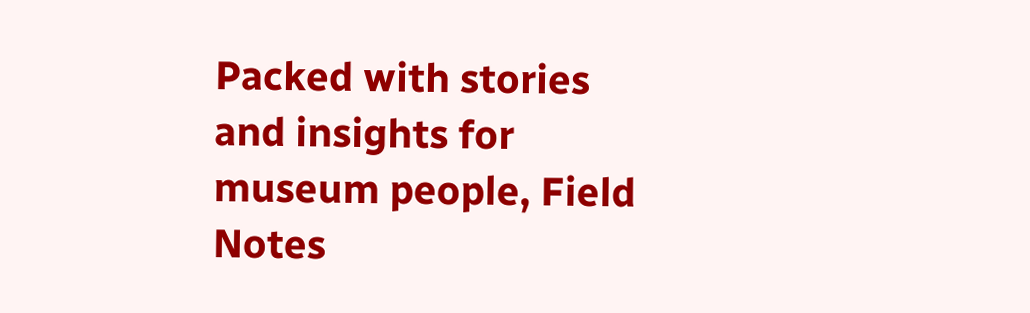Packed with stories and insights for museum people, Field Notes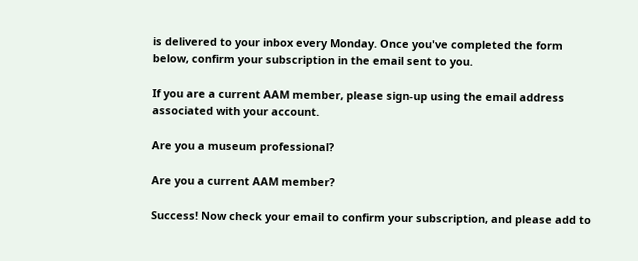is delivered to your inbox every Monday. Once you've completed the form below, confirm your subscription in the email sent to you.

If you are a current AAM member, please sign-up using the email address associated with your account.

Are you a museum professional?

Are you a current AAM member?

Success! Now check your email to confirm your subscription, and please add to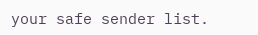your safe sender list.